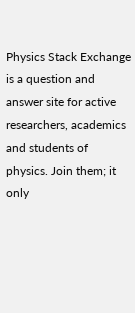Physics Stack Exchange is a question and answer site for active researchers, academics and students of physics. Join them; it only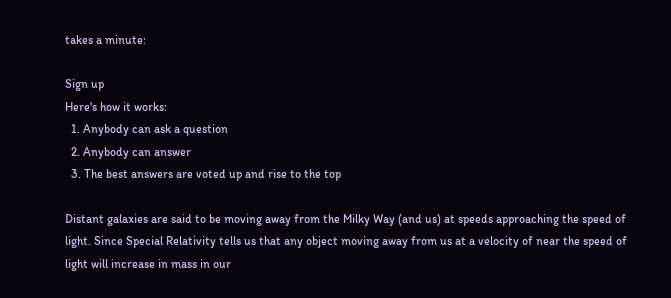takes a minute:

Sign up
Here's how it works:
  1. Anybody can ask a question
  2. Anybody can answer
  3. The best answers are voted up and rise to the top

Distant galaxies are said to be moving away from the Milky Way (and us) at speeds approaching the speed of light. Since Special Relativity tells us that any object moving away from us at a velocity of near the speed of light will increase in mass in our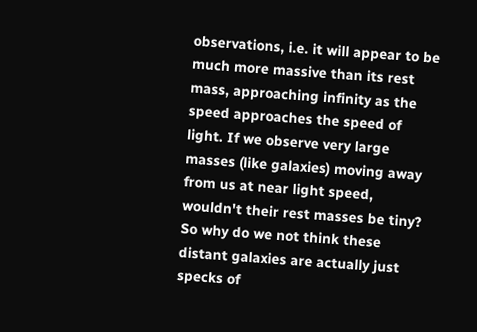observations, i.e. it will appear to be much more massive than its rest mass, approaching infinity as the speed approaches the speed of light. If we observe very large masses (like galaxies) moving away from us at near light speed, wouldn't their rest masses be tiny? So why do we not think these distant galaxies are actually just specks of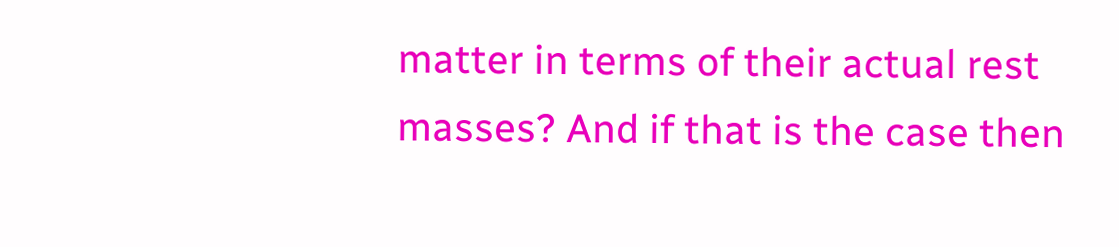matter in terms of their actual rest masses? And if that is the case then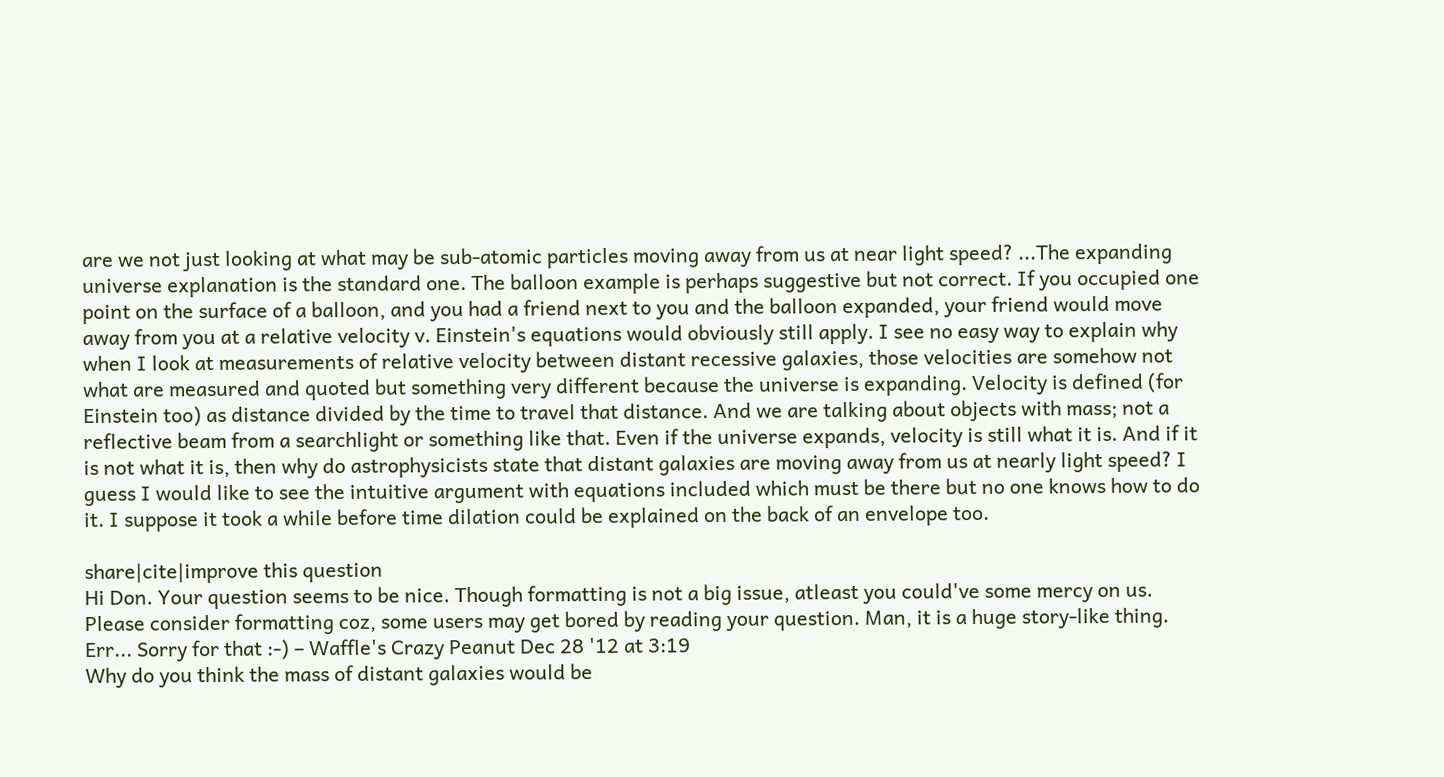are we not just looking at what may be sub-atomic particles moving away from us at near light speed? ...The expanding universe explanation is the standard one. The balloon example is perhaps suggestive but not correct. If you occupied one point on the surface of a balloon, and you had a friend next to you and the balloon expanded, your friend would move away from you at a relative velocity v. Einstein's equations would obviously still apply. I see no easy way to explain why when I look at measurements of relative velocity between distant recessive galaxies, those velocities are somehow not what are measured and quoted but something very different because the universe is expanding. Velocity is defined (for Einstein too) as distance divided by the time to travel that distance. And we are talking about objects with mass; not a reflective beam from a searchlight or something like that. Even if the universe expands, velocity is still what it is. And if it is not what it is, then why do astrophysicists state that distant galaxies are moving away from us at nearly light speed? I guess I would like to see the intuitive argument with equations included which must be there but no one knows how to do it. I suppose it took a while before time dilation could be explained on the back of an envelope too.

share|cite|improve this question
Hi Don. Your question seems to be nice. Though formatting is not a big issue, atleast you could've some mercy on us. Please consider formatting coz, some users may get bored by reading your question. Man, it is a huge story-like thing. Err... Sorry for that :-) – Waffle's Crazy Peanut Dec 28 '12 at 3:19
Why do you think the mass of distant galaxies would be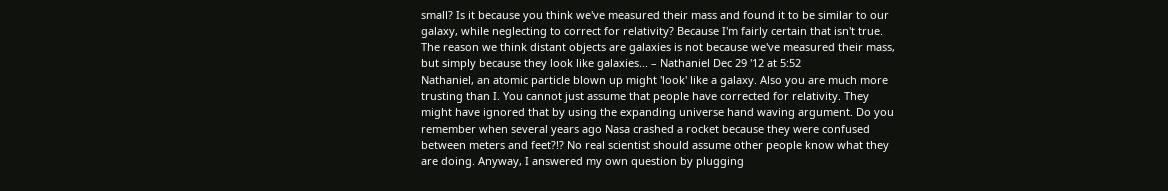small? Is it because you think we've measured their mass and found it to be similar to our galaxy, while neglecting to correct for relativity? Because I'm fairly certain that isn't true. The reason we think distant objects are galaxies is not because we've measured their mass, but simply because they look like galaxies... – Nathaniel Dec 29 '12 at 5:52
Nathaniel, an atomic particle blown up might 'look' like a galaxy. Also you are much more trusting than I. You cannot just assume that people have corrected for relativity. They might have ignored that by using the expanding universe hand waving argument. Do you remember when several years ago Nasa crashed a rocket because they were confused between meters and feet?!? No real scientist should assume other people know what they are doing. Anyway, I answered my own question by plugging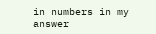in numbers in my answer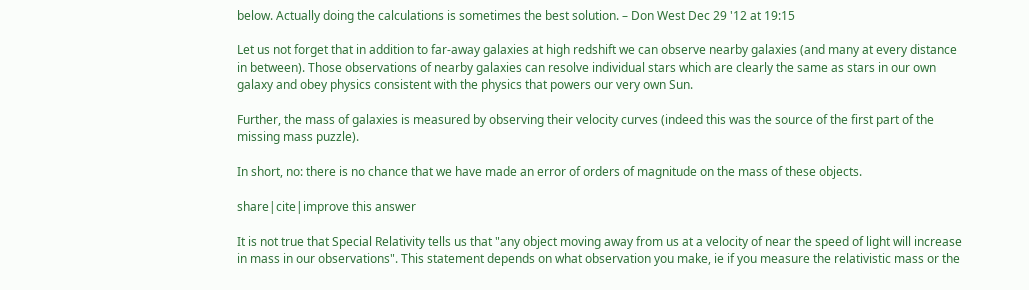below. Actually doing the calculations is sometimes the best solution. – Don West Dec 29 '12 at 19:15

Let us not forget that in addition to far-away galaxies at high redshift we can observe nearby galaxies (and many at every distance in between). Those observations of nearby galaxies can resolve individual stars which are clearly the same as stars in our own galaxy and obey physics consistent with the physics that powers our very own Sun.

Further, the mass of galaxies is measured by observing their velocity curves (indeed this was the source of the first part of the missing mass puzzle).

In short, no: there is no chance that we have made an error of orders of magnitude on the mass of these objects.

share|cite|improve this answer

It is not true that Special Relativity tells us that "any object moving away from us at a velocity of near the speed of light will increase in mass in our observations". This statement depends on what observation you make, ie if you measure the relativistic mass or the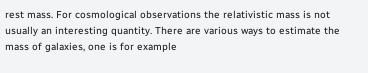rest mass. For cosmological observations the relativistic mass is not usually an interesting quantity. There are various ways to estimate the mass of galaxies, one is for example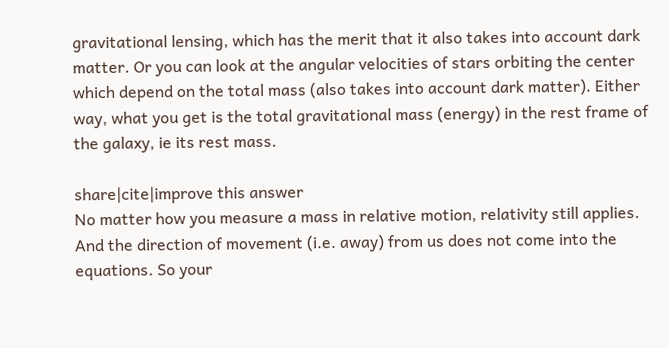gravitational lensing, which has the merit that it also takes into account dark matter. Or you can look at the angular velocities of stars orbiting the center which depend on the total mass (also takes into account dark matter). Either way, what you get is the total gravitational mass (energy) in the rest frame of the galaxy, ie its rest mass.

share|cite|improve this answer
No matter how you measure a mass in relative motion, relativity still applies. And the direction of movement (i.e. away) from us does not come into the equations. So your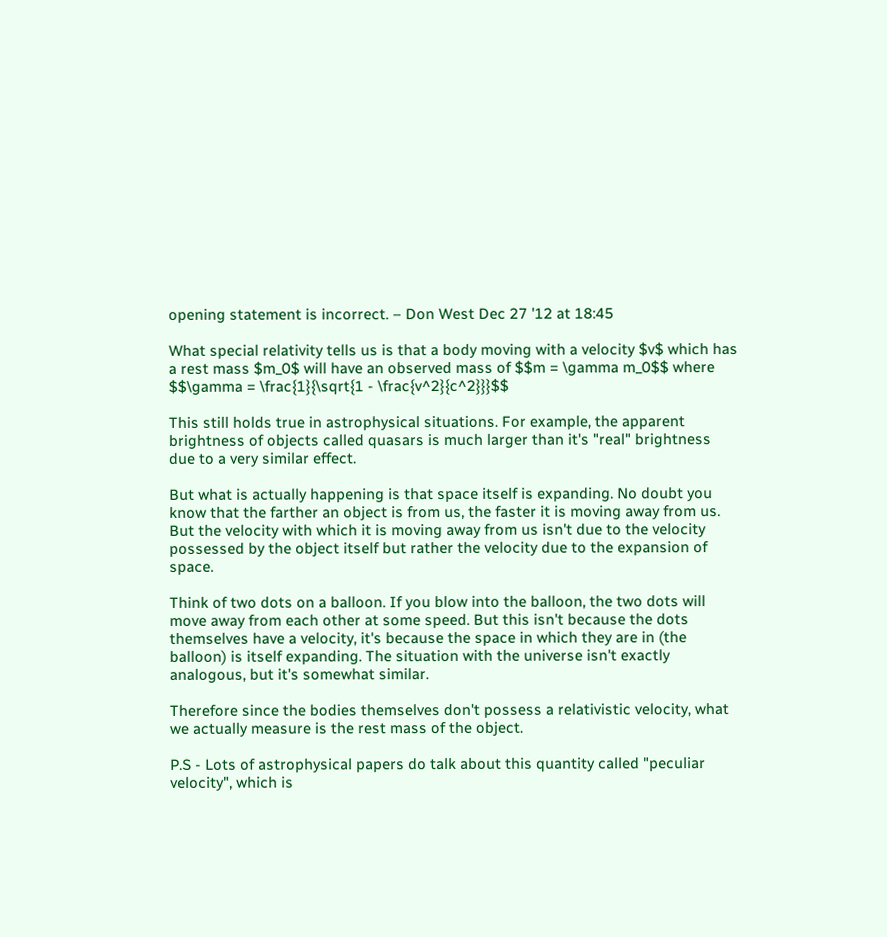opening statement is incorrect. – Don West Dec 27 '12 at 18:45

What special relativity tells us is that a body moving with a velocity $v$ which has a rest mass $m_0$ will have an observed mass of $$m = \gamma m_0$$ where $$\gamma = \frac{1}{\sqrt{1 - \frac{v^2}{c^2}}}$$

This still holds true in astrophysical situations. For example, the apparent brightness of objects called quasars is much larger than it's "real" brightness due to a very similar effect.

But what is actually happening is that space itself is expanding. No doubt you know that the farther an object is from us, the faster it is moving away from us. But the velocity with which it is moving away from us isn't due to the velocity possessed by the object itself but rather the velocity due to the expansion of space.

Think of two dots on a balloon. If you blow into the balloon, the two dots will move away from each other at some speed. But this isn't because the dots themselves have a velocity, it's because the space in which they are in (the balloon) is itself expanding. The situation with the universe isn't exactly analogous, but it's somewhat similar.

Therefore since the bodies themselves don't possess a relativistic velocity, what we actually measure is the rest mass of the object.

P.S - Lots of astrophysical papers do talk about this quantity called "peculiar velocity", which is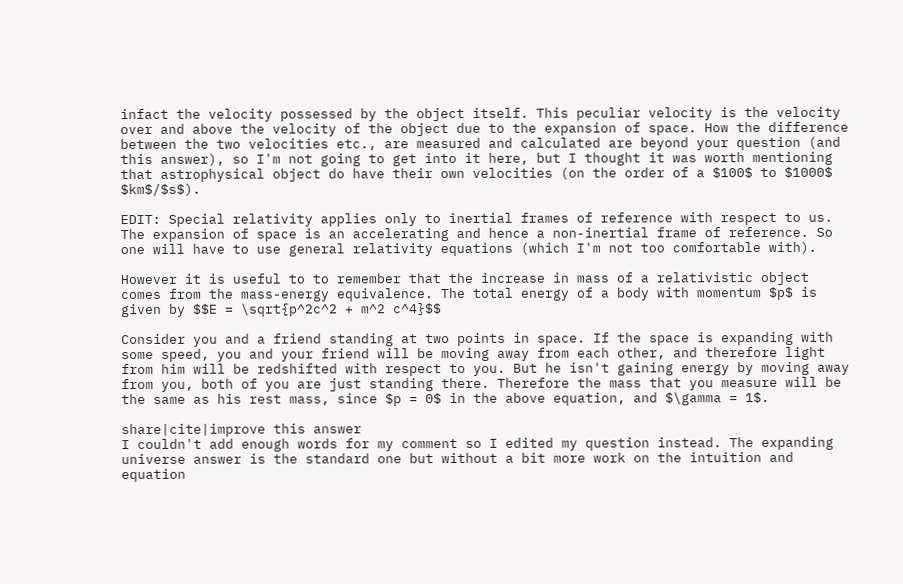infact the velocity possessed by the object itself. This peculiar velocity is the velocity over and above the velocity of the object due to the expansion of space. How the difference between the two velocities etc., are measured and calculated are beyond your question (and this answer), so I'm not going to get into it here, but I thought it was worth mentioning that astrophysical object do have their own velocities (on the order of a $100$ to $1000$ $km$/$s$).

EDIT: Special relativity applies only to inertial frames of reference with respect to us. The expansion of space is an accelerating and hence a non-inertial frame of reference. So one will have to use general relativity equations (which I'm not too comfortable with).

However it is useful to to remember that the increase in mass of a relativistic object comes from the mass-energy equivalence. The total energy of a body with momentum $p$ is given by $$E = \sqrt{p^2c^2 + m^2 c^4}$$

Consider you and a friend standing at two points in space. If the space is expanding with some speed, you and your friend will be moving away from each other, and therefore light from him will be redshifted with respect to you. But he isn't gaining energy by moving away from you, both of you are just standing there. Therefore the mass that you measure will be the same as his rest mass, since $p = 0$ in the above equation, and $\gamma = 1$.

share|cite|improve this answer
I couldn't add enough words for my comment so I edited my question instead. The expanding universe answer is the standard one but without a bit more work on the intuition and equation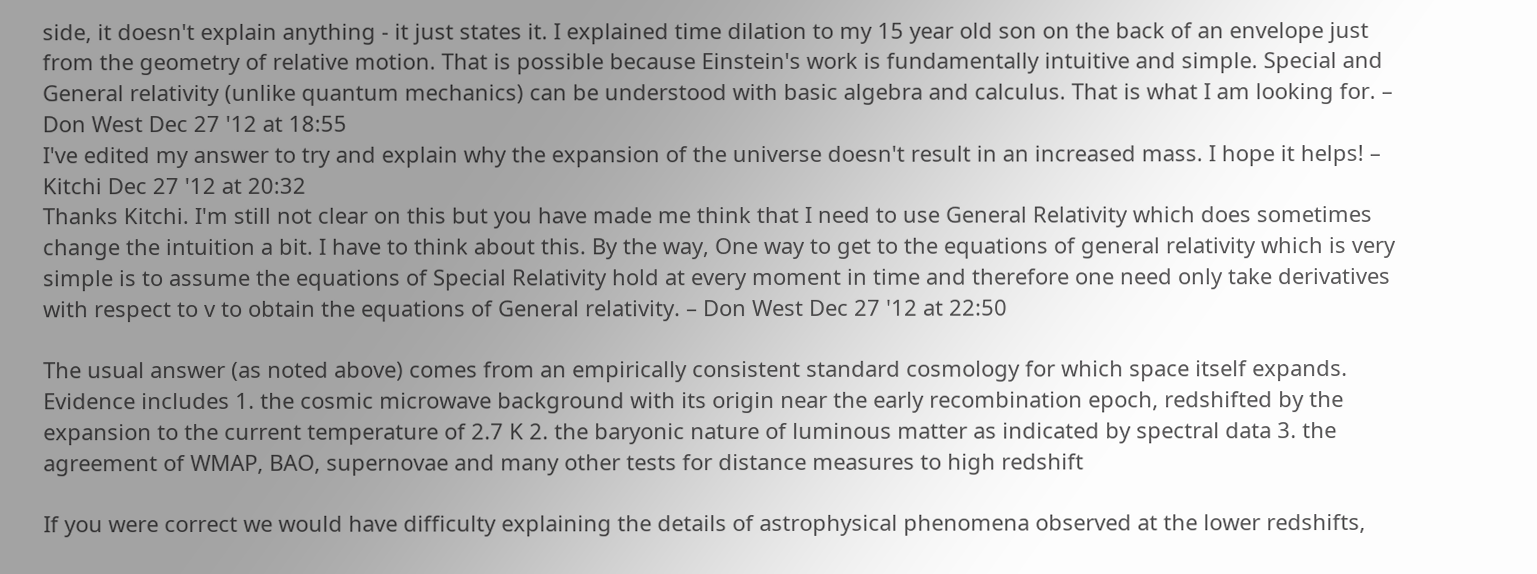side, it doesn't explain anything - it just states it. I explained time dilation to my 15 year old son on the back of an envelope just from the geometry of relative motion. That is possible because Einstein's work is fundamentally intuitive and simple. Special and General relativity (unlike quantum mechanics) can be understood with basic algebra and calculus. That is what I am looking for. – Don West Dec 27 '12 at 18:55
I've edited my answer to try and explain why the expansion of the universe doesn't result in an increased mass. I hope it helps! – Kitchi Dec 27 '12 at 20:32
Thanks Kitchi. I'm still not clear on this but you have made me think that I need to use General Relativity which does sometimes change the intuition a bit. I have to think about this. By the way, One way to get to the equations of general relativity which is very simple is to assume the equations of Special Relativity hold at every moment in time and therefore one need only take derivatives with respect to v to obtain the equations of General relativity. – Don West Dec 27 '12 at 22:50

The usual answer (as noted above) comes from an empirically consistent standard cosmology for which space itself expands. Evidence includes 1. the cosmic microwave background with its origin near the early recombination epoch, redshifted by the expansion to the current temperature of 2.7 K 2. the baryonic nature of luminous matter as indicated by spectral data 3. the agreement of WMAP, BAO, supernovae and many other tests for distance measures to high redshift

If you were correct we would have difficulty explaining the details of astrophysical phenomena observed at the lower redshifts,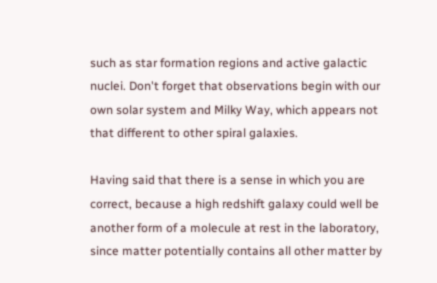such as star formation regions and active galactic nuclei. Don't forget that observations begin with our own solar system and Milky Way, which appears not that different to other spiral galaxies.

Having said that there is a sense in which you are correct, because a high redshift galaxy could well be another form of a molecule at rest in the laboratory, since matter potentially contains all other matter by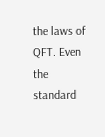the laws of QFT. Even the standard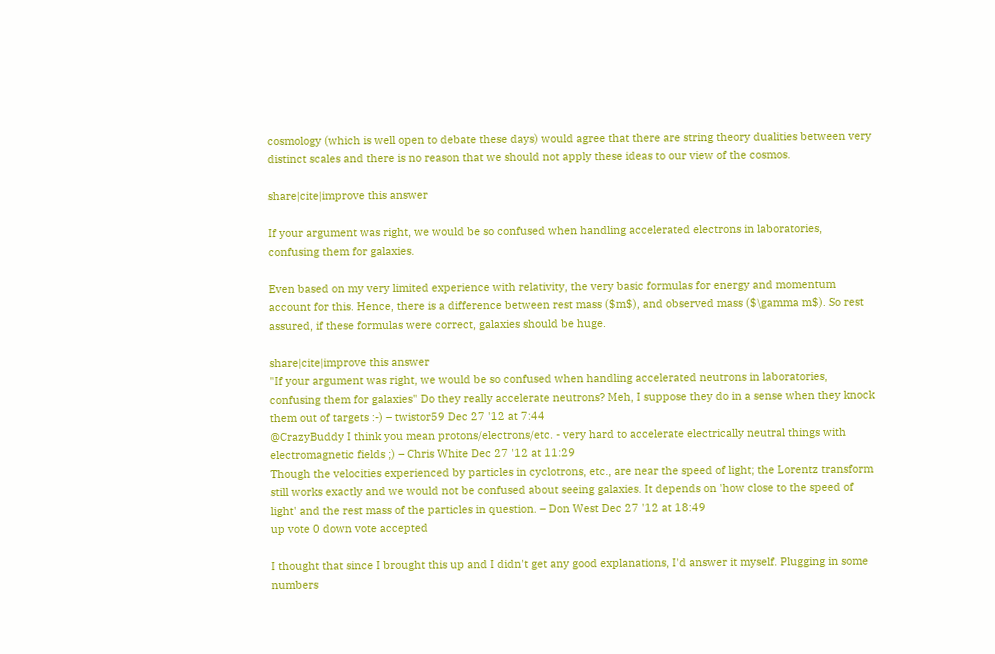cosmology (which is well open to debate these days) would agree that there are string theory dualities between very distinct scales and there is no reason that we should not apply these ideas to our view of the cosmos.

share|cite|improve this answer

If your argument was right, we would be so confused when handling accelerated electrons in laboratories, confusing them for galaxies.

Even based on my very limited experience with relativity, the very basic formulas for energy and momentum account for this. Hence, there is a difference between rest mass ($m$), and observed mass ($\gamma m$). So rest assured, if these formulas were correct, galaxies should be huge.

share|cite|improve this answer
"If your argument was right, we would be so confused when handling accelerated neutrons in laboratories, confusing them for galaxies" Do they really accelerate neutrons? Meh, I suppose they do in a sense when they knock them out of targets :-) – twistor59 Dec 27 '12 at 7:44
@CrazyBuddy I think you mean protons/electrons/etc. - very hard to accelerate electrically neutral things with electromagnetic fields ;) – Chris White Dec 27 '12 at 11:29
Though the velocities experienced by particles in cyclotrons, etc., are near the speed of light; the Lorentz transform still works exactly and we would not be confused about seeing galaxies. It depends on 'how close to the speed of light' and the rest mass of the particles in question. – Don West Dec 27 '12 at 18:49
up vote 0 down vote accepted

I thought that since I brought this up and I didn't get any good explanations, I'd answer it myself. Plugging in some numbers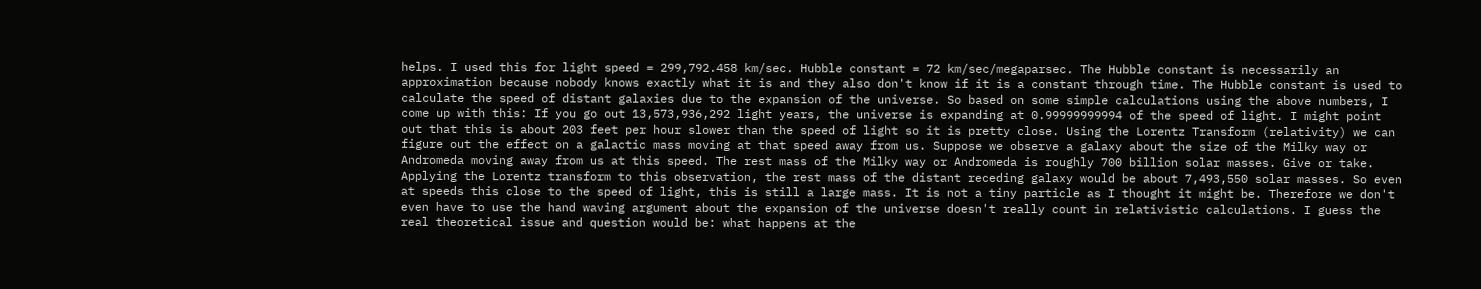helps. I used this for light speed = 299,792.458 km/sec. Hubble constant = 72 km/sec/megaparsec. The Hubble constant is necessarily an approximation because nobody knows exactly what it is and they also don't know if it is a constant through time. The Hubble constant is used to calculate the speed of distant galaxies due to the expansion of the universe. So based on some simple calculations using the above numbers, I come up with this: If you go out 13,573,936,292 light years, the universe is expanding at 0.99999999994 of the speed of light. I might point out that this is about 203 feet per hour slower than the speed of light so it is pretty close. Using the Lorentz Transform (relativity) we can figure out the effect on a galactic mass moving at that speed away from us. Suppose we observe a galaxy about the size of the Milky way or Andromeda moving away from us at this speed. The rest mass of the Milky way or Andromeda is roughly 700 billion solar masses. Give or take. Applying the Lorentz transform to this observation, the rest mass of the distant receding galaxy would be about 7,493,550 solar masses. So even at speeds this close to the speed of light, this is still a large mass. It is not a tiny particle as I thought it might be. Therefore we don't even have to use the hand waving argument about the expansion of the universe doesn't really count in relativistic calculations. I guess the real theoretical issue and question would be: what happens at the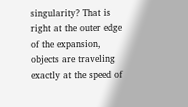singularity? That is right at the outer edge of the expansion, objects are traveling exactly at the speed of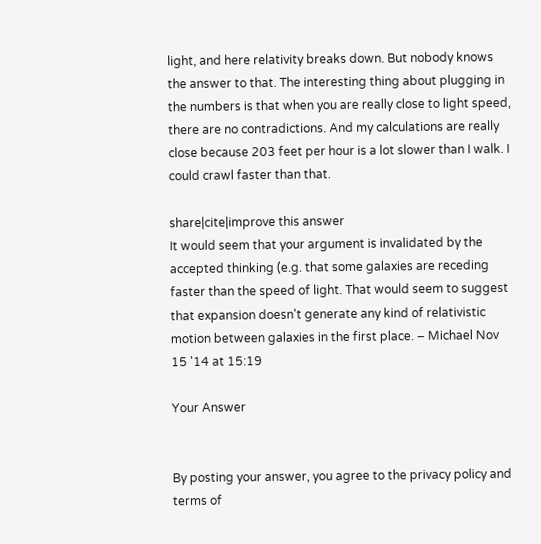light, and here relativity breaks down. But nobody knows the answer to that. The interesting thing about plugging in the numbers is that when you are really close to light speed, there are no contradictions. And my calculations are really close because 203 feet per hour is a lot slower than I walk. I could crawl faster than that.

share|cite|improve this answer
It would seem that your argument is invalidated by the accepted thinking (e.g. that some galaxies are receding faster than the speed of light. That would seem to suggest that expansion doesn't generate any kind of relativistic motion between galaxies in the first place. – Michael Nov 15 '14 at 15:19

Your Answer


By posting your answer, you agree to the privacy policy and terms of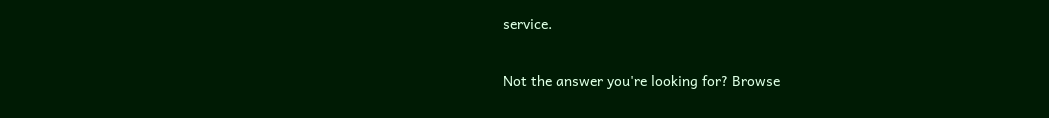service.

Not the answer you're looking for? Browse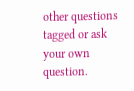other questions tagged or ask your own question.